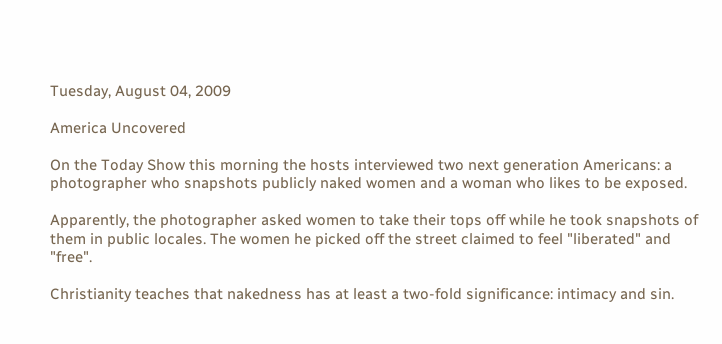Tuesday, August 04, 2009

America Uncovered

On the Today Show this morning the hosts interviewed two next generation Americans: a photographer who snapshots publicly naked women and a woman who likes to be exposed.

Apparently, the photographer asked women to take their tops off while he took snapshots of them in public locales. The women he picked off the street claimed to feel "liberated" and "free".

Christianity teaches that nakedness has at least a two-fold significance: intimacy and sin.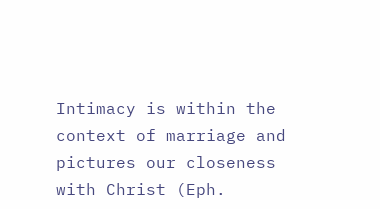Intimacy is within the context of marriage and pictures our closeness with Christ (Eph.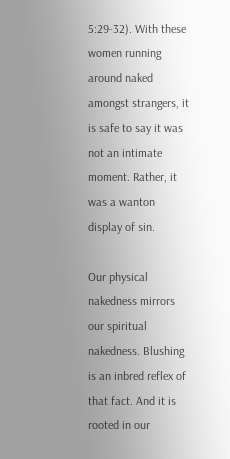5:29-32). With these women running around naked amongst strangers, it is safe to say it was not an intimate moment. Rather, it was a wanton display of sin.

Our physical nakedness mirrors our spiritual nakedness. Blushing is an inbred reflex of that fact. And it is rooted in our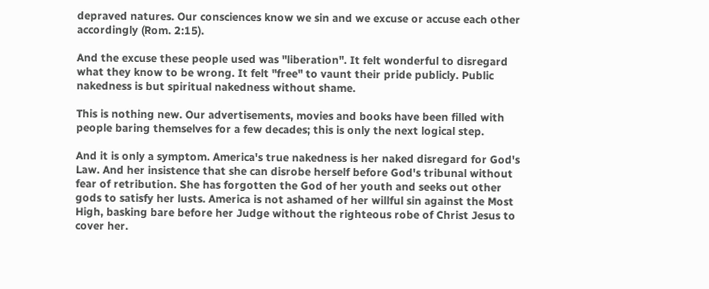depraved natures. Our consciences know we sin and we excuse or accuse each other accordingly (Rom. 2:15).

And the excuse these people used was "liberation". It felt wonderful to disregard what they know to be wrong. It felt "free" to vaunt their pride publicly. Public nakedness is but spiritual nakedness without shame.

This is nothing new. Our advertisements, movies and books have been filled with people baring themselves for a few decades; this is only the next logical step.

And it is only a symptom. America's true nakedness is her naked disregard for God's Law. And her insistence that she can disrobe herself before God's tribunal without fear of retribution. She has forgotten the God of her youth and seeks out other gods to satisfy her lusts. America is not ashamed of her willful sin against the Most High, basking bare before her Judge without the righteous robe of Christ Jesus to cover her.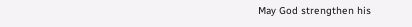May God strengthen his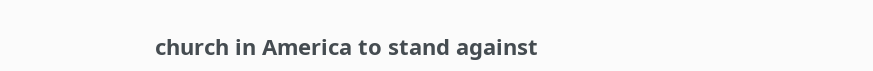church in America to stand against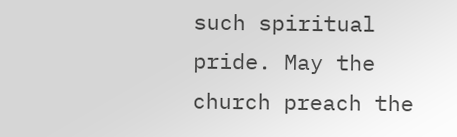such spiritual pride. May the church preach the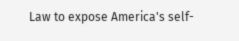Law to expose America's self-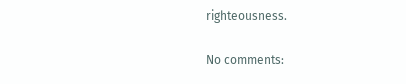righteousness.

No comments: